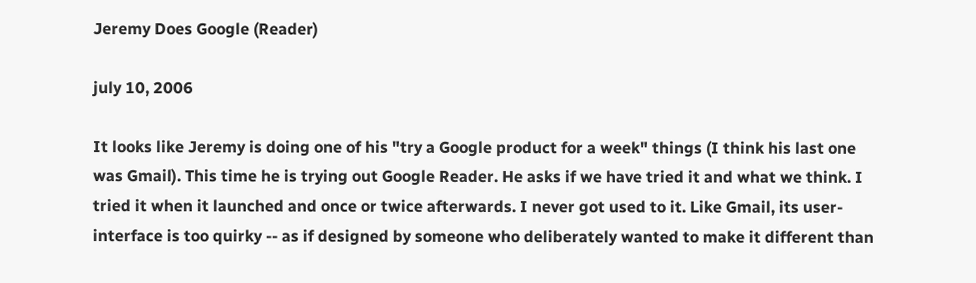Jeremy Does Google (Reader)

july 10, 2006

It looks like Jeremy is doing one of his "try a Google product for a week" things (I think his last one was Gmail). This time he is trying out Google Reader. He asks if we have tried it and what we think. I tried it when it launched and once or twice afterwards. I never got used to it. Like Gmail, its user-interface is too quirky -- as if designed by someone who deliberately wanted to make it different than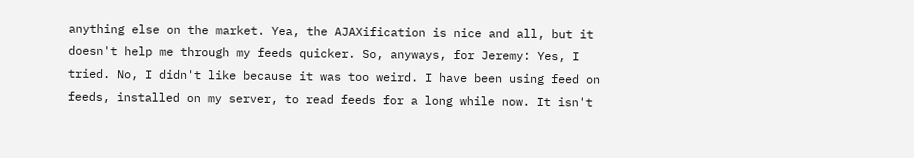anything else on the market. Yea, the AJAXification is nice and all, but it doesn't help me through my feeds quicker. So, anyways, for Jeremy: Yes, I tried. No, I didn't like because it was too weird. I have been using feed on feeds, installed on my server, to read feeds for a long while now. It isn't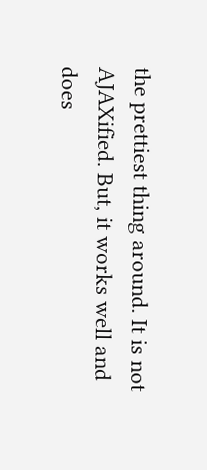the prettiest thing around. It is not AJAXified. But, it works well and does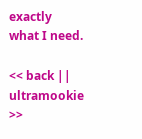exactly what I need.

<< back || ultramookie >>